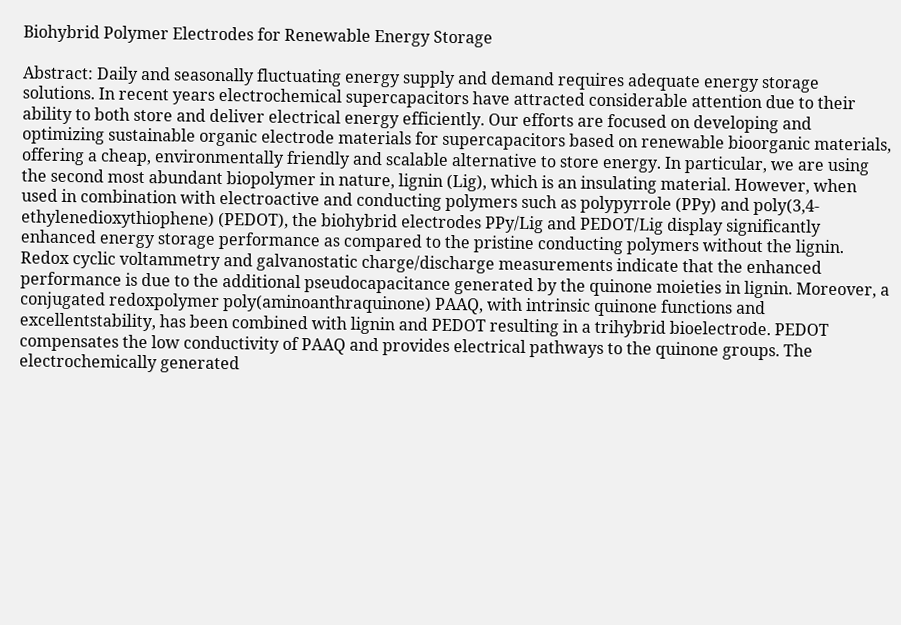Biohybrid Polymer Electrodes for Renewable Energy Storage

Abstract: Daily and seasonally fluctuating energy supply and demand requires adequate energy storage solutions. In recent years electrochemical supercapacitors have attracted considerable attention due to their ability to both store and deliver electrical energy efficiently. Our efforts are focused on developing and optimizing sustainable organic electrode materials for supercapacitors based on renewable bioorganic materials, offering a cheap, environmentally friendly and scalable alternative to store energy. In particular, we are using the second most abundant biopolymer in nature, lignin (Lig), which is an insulating material. However, when used in combination with electroactive and conducting polymers such as polypyrrole (PPy) and poly(3,4-ethylenedioxythiophene) (PEDOT), the biohybrid electrodes PPy/Lig and PEDOT/Lig display significantly enhanced energy storage performance as compared to the pristine conducting polymers without the lignin. Redox cyclic voltammetry and galvanostatic charge/discharge measurements indicate that the enhanced performance is due to the additional pseudocapacitance generated by the quinone moieties in lignin. Moreover, a conjugated redoxpolymer poly(aminoanthraquinone) PAAQ, with intrinsic quinone functions and excellentstability, has been combined with lignin and PEDOT resulting in a trihybrid bioelectrode. PEDOT compensates the low conductivity of PAAQ and provides electrical pathways to the quinone groups. The electrochemically generated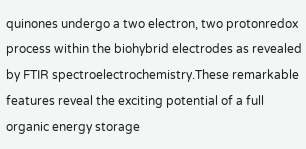quinones undergo a two electron, two protonredox process within the biohybrid electrodes as revealed by FTIR spectroelectrochemistry.These remarkable features reveal the exciting potential of a full organic energy storage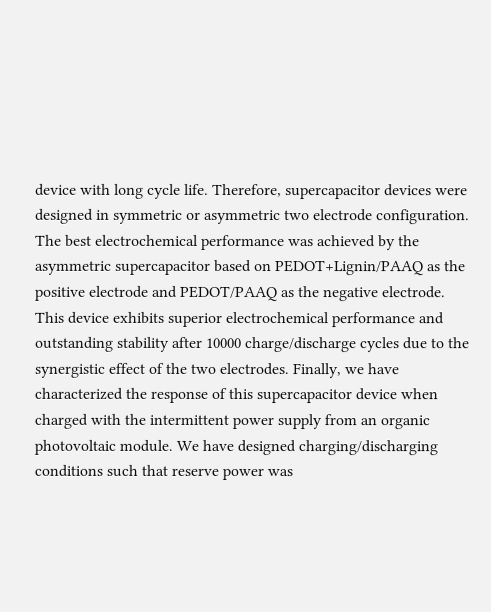device with long cycle life. Therefore, supercapacitor devices were designed in symmetric or asymmetric two electrode configuration. The best electrochemical performance was achieved by the asymmetric supercapacitor based on PEDOT+Lignin/PAAQ as the positive electrode and PEDOT/PAAQ as the negative electrode. This device exhibits superior electrochemical performance and outstanding stability after 10000 charge/discharge cycles due to the synergistic effect of the two electrodes. Finally, we have characterized the response of this supercapacitor device when charged with the intermittent power supply from an organic photovoltaic module. We have designed charging/discharging conditions such that reserve power was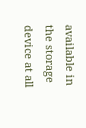available in the storage device at all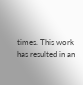times. This work has resulted in an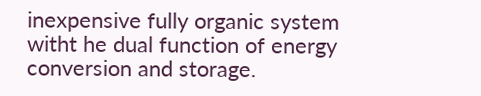inexpensive fully organic system witht he dual function of energy conversion and storage.